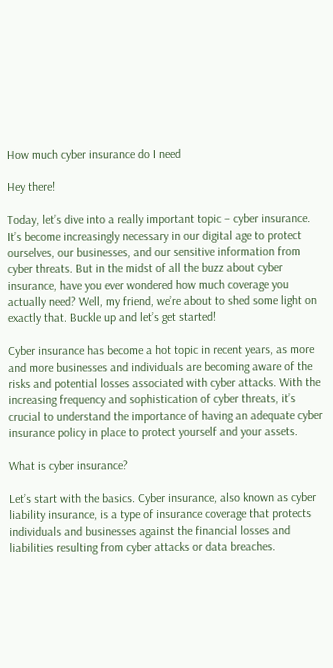How much cyber insurance do I need

Hey there!

Today, let’s dive into a really important topic – cyber insurance. It’s become increasingly necessary in our digital age to protect ourselves, our businesses, and our sensitive information from cyber threats. But in the midst of all the buzz about cyber insurance, have you ever wondered how much coverage you actually need? Well, my friend, we’re about to shed some light on exactly that. Buckle up and let’s get started!

Cyber insurance has become a hot topic in recent years, as more and more businesses and individuals are becoming aware of the risks and potential losses associated with cyber attacks. With the increasing frequency and sophistication of cyber threats, it’s crucial to understand the importance of having an adequate cyber insurance policy in place to protect yourself and your assets.

What is cyber insurance?

Let’s start with the basics. Cyber insurance, also known as cyber liability insurance, is a type of insurance coverage that protects individuals and businesses against the financial losses and liabilities resulting from cyber attacks or data breaches.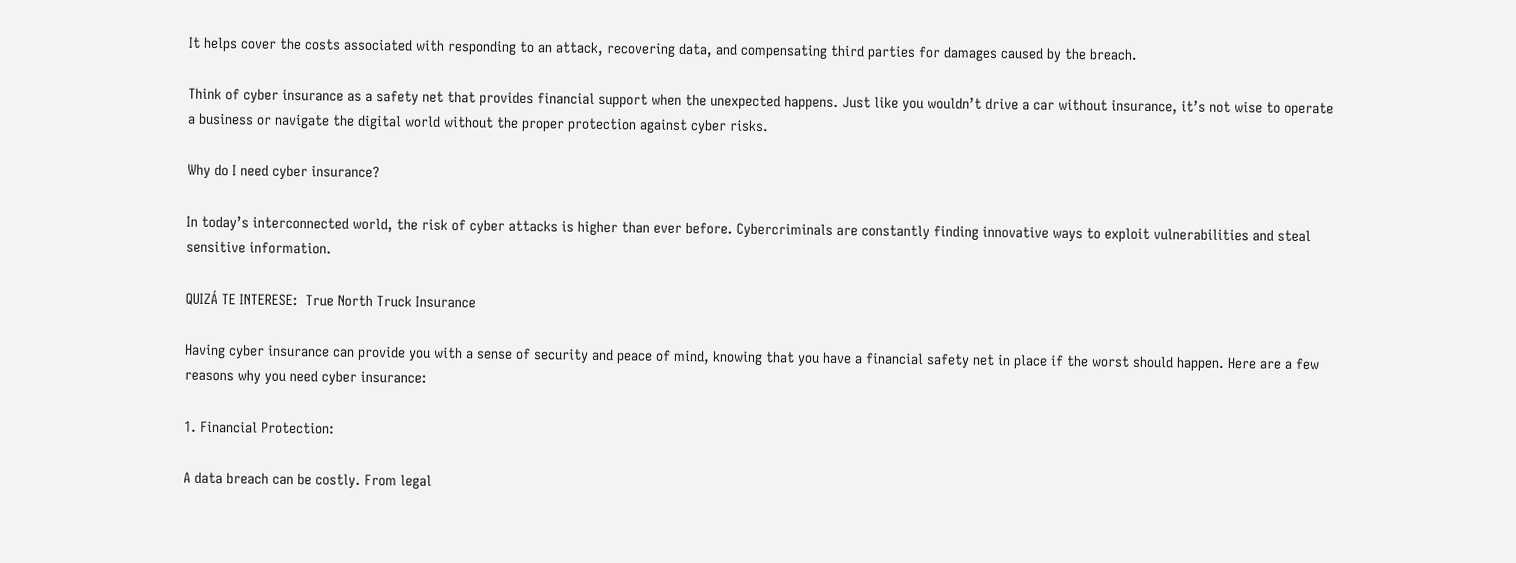It helps cover the costs associated with responding to an attack, recovering data, and compensating third parties for damages caused by the breach.

Think of cyber insurance as a safety net that provides financial support when the unexpected happens. Just like you wouldn’t drive a car without insurance, it’s not wise to operate a business or navigate the digital world without the proper protection against cyber risks.

Why do I need cyber insurance?

In today’s interconnected world, the risk of cyber attacks is higher than ever before. Cybercriminals are constantly finding innovative ways to exploit vulnerabilities and steal sensitive information.

QUIZÁ TE INTERESE:  True North Truck Insurance

Having cyber insurance can provide you with a sense of security and peace of mind, knowing that you have a financial safety net in place if the worst should happen. Here are a few reasons why you need cyber insurance:

1. Financial Protection:

A data breach can be costly. From legal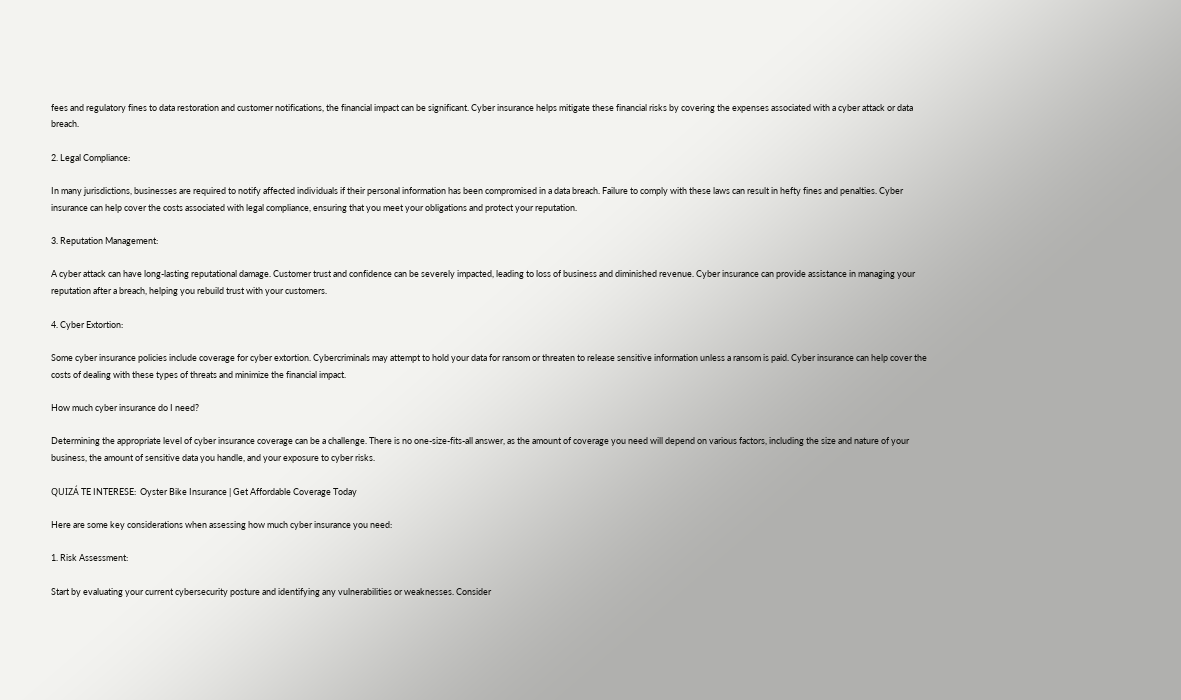fees and regulatory fines to data restoration and customer notifications, the financial impact can be significant. Cyber insurance helps mitigate these financial risks by covering the expenses associated with a cyber attack or data breach.

2. Legal Compliance:

In many jurisdictions, businesses are required to notify affected individuals if their personal information has been compromised in a data breach. Failure to comply with these laws can result in hefty fines and penalties. Cyber insurance can help cover the costs associated with legal compliance, ensuring that you meet your obligations and protect your reputation.

3. Reputation Management:

A cyber attack can have long-lasting reputational damage. Customer trust and confidence can be severely impacted, leading to loss of business and diminished revenue. Cyber insurance can provide assistance in managing your reputation after a breach, helping you rebuild trust with your customers.

4. Cyber Extortion:

Some cyber insurance policies include coverage for cyber extortion. Cybercriminals may attempt to hold your data for ransom or threaten to release sensitive information unless a ransom is paid. Cyber insurance can help cover the costs of dealing with these types of threats and minimize the financial impact.

How much cyber insurance do I need?

Determining the appropriate level of cyber insurance coverage can be a challenge. There is no one-size-fits-all answer, as the amount of coverage you need will depend on various factors, including the size and nature of your business, the amount of sensitive data you handle, and your exposure to cyber risks.

QUIZÁ TE INTERESE:  Oyster Bike Insurance | Get Affordable Coverage Today

Here are some key considerations when assessing how much cyber insurance you need:

1. Risk Assessment:

Start by evaluating your current cybersecurity posture and identifying any vulnerabilities or weaknesses. Consider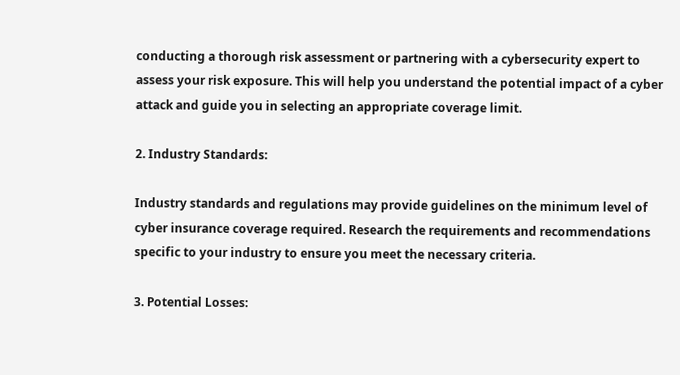conducting a thorough risk assessment or partnering with a cybersecurity expert to assess your risk exposure. This will help you understand the potential impact of a cyber attack and guide you in selecting an appropriate coverage limit.

2. Industry Standards:

Industry standards and regulations may provide guidelines on the minimum level of cyber insurance coverage required. Research the requirements and recommendations specific to your industry to ensure you meet the necessary criteria.

3. Potential Losses: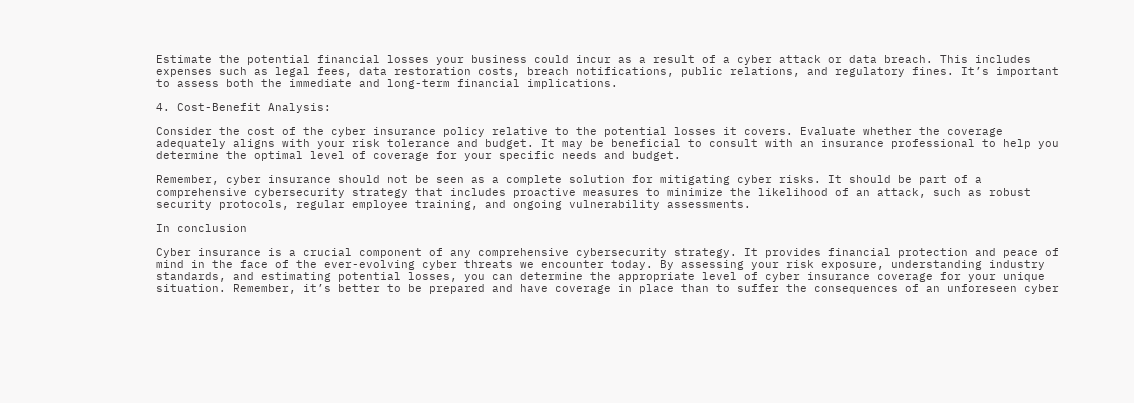Estimate the potential financial losses your business could incur as a result of a cyber attack or data breach. This includes expenses such as legal fees, data restoration costs, breach notifications, public relations, and regulatory fines. It’s important to assess both the immediate and long-term financial implications.

4. Cost-Benefit Analysis:

Consider the cost of the cyber insurance policy relative to the potential losses it covers. Evaluate whether the coverage adequately aligns with your risk tolerance and budget. It may be beneficial to consult with an insurance professional to help you determine the optimal level of coverage for your specific needs and budget.

Remember, cyber insurance should not be seen as a complete solution for mitigating cyber risks. It should be part of a comprehensive cybersecurity strategy that includes proactive measures to minimize the likelihood of an attack, such as robust security protocols, regular employee training, and ongoing vulnerability assessments.

In conclusion

Cyber insurance is a crucial component of any comprehensive cybersecurity strategy. It provides financial protection and peace of mind in the face of the ever-evolving cyber threats we encounter today. By assessing your risk exposure, understanding industry standards, and estimating potential losses, you can determine the appropriate level of cyber insurance coverage for your unique situation. Remember, it’s better to be prepared and have coverage in place than to suffer the consequences of an unforeseen cyber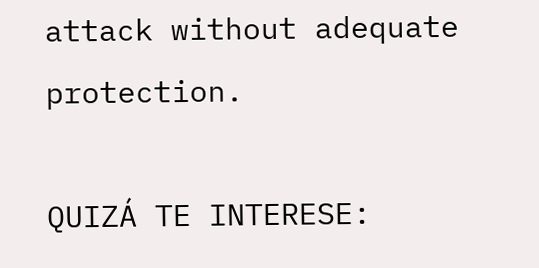attack without adequate protection.

QUIZÁ TE INTERESE: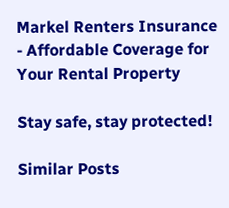Markel Renters Insurance - Affordable Coverage for Your Rental Property

Stay safe, stay protected!

Similar Posts